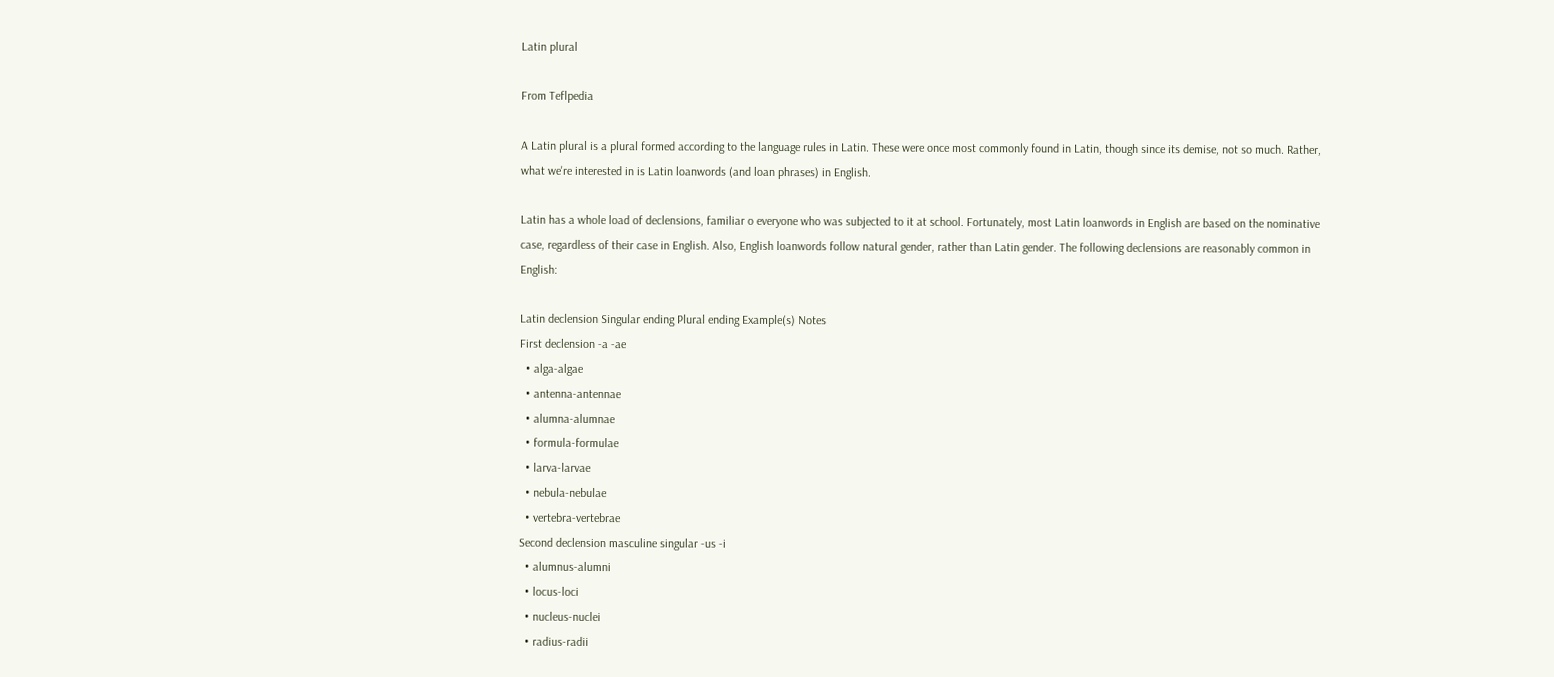Latin plural

From Teflpedia

A Latin plural is a plural formed according to the language rules in Latin. These were once most commonly found in Latin, though since its demise, not so much. Rather, what we're interested in is Latin loanwords (and loan phrases) in English.

Latin has a whole load of declensions, familiar o everyone who was subjected to it at school. Fortunately, most Latin loanwords in English are based on the nominative case, regardless of their case in English. Also, English loanwords follow natural gender, rather than Latin gender. The following declensions are reasonably common in English:

Latin declension Singular ending Plural ending Example(s) Notes
First declension -a -ae
  • alga-algae
  • antenna-antennae
  • alumna-alumnae
  • formula-formulae
  • larva-larvae
  • nebula-nebulae
  • vertebra-vertebrae
Second declension masculine singular -us -i
  • alumnus-alumni
  • locus-loci
  • nucleus-nuclei
  • radius-radii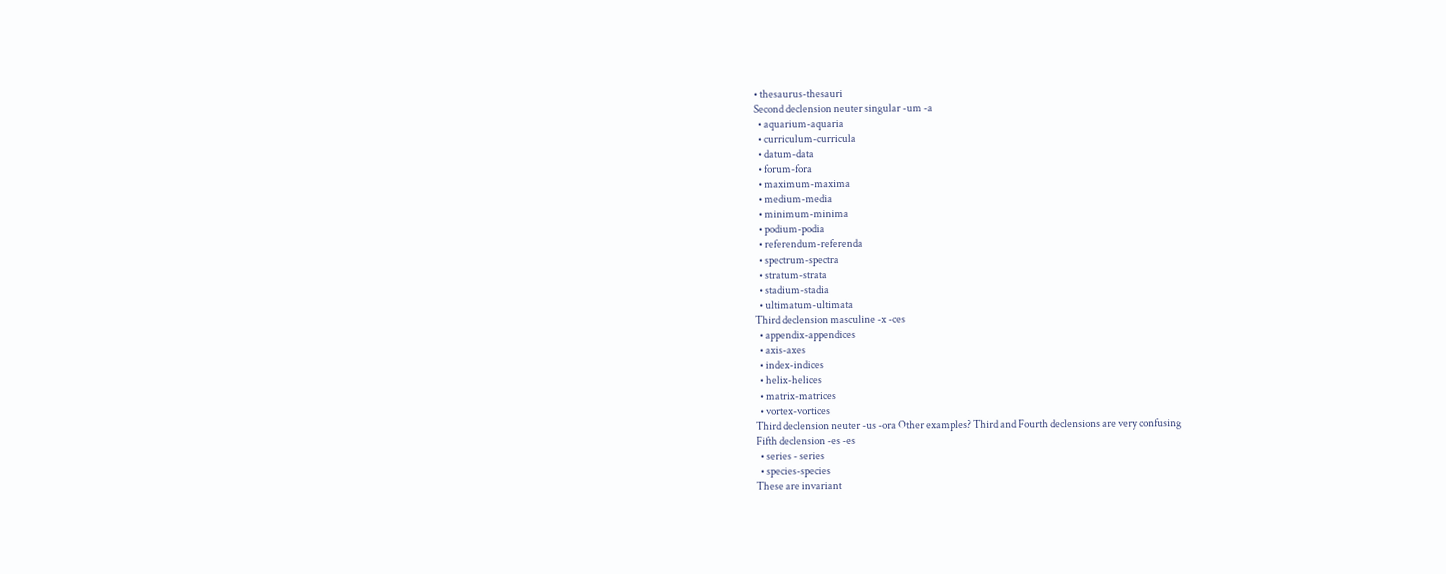• thesaurus-thesauri
Second declension neuter singular -um -a
  • aquarium-aquaria
  • curriculum-curricula
  • datum-data
  • forum-fora
  • maximum-maxima
  • medium-media
  • minimum-minima
  • podium-podia
  • referendum-referenda
  • spectrum-spectra
  • stratum-strata
  • stadium-stadia
  • ultimatum-ultimata
Third declension masculine -x -ces
  • appendix-appendices
  • axis-axes
  • index-indices
  • helix-helices
  • matrix-matrices
  • vortex-vortices
Third declension neuter -us -ora Other examples? Third and Fourth declensions are very confusing
Fifth declension -es -es
  • series - series
  • species-species
These are invariant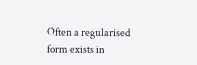Often a regularised form exists in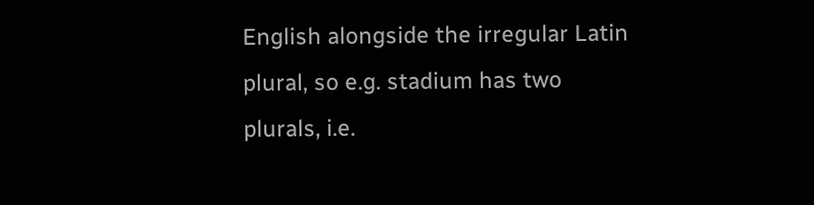English alongside the irregular Latin plural, so e.g. stadium has two plurals, i.e.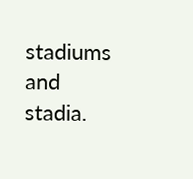stadiums and stadia.